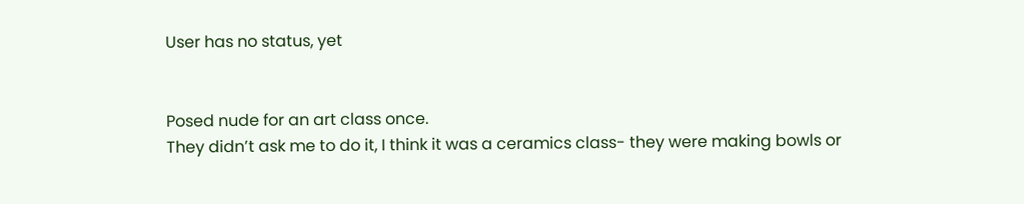User has no status, yet


Posed nude for an art class once.
They didn’t ask me to do it, I think it was a ceramics class- they were making bowls or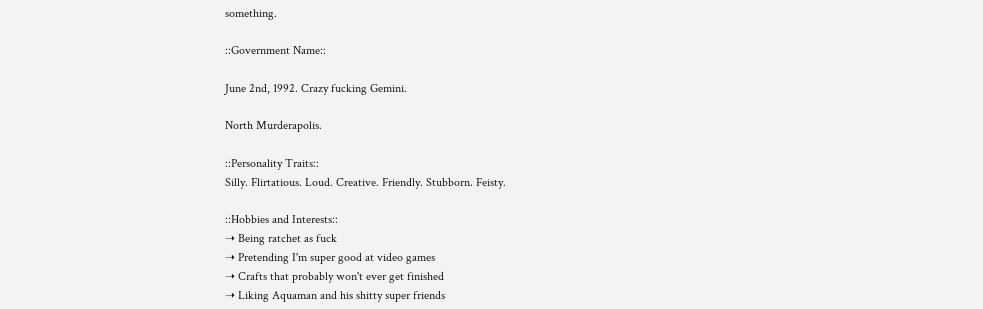something.

::Government Name::

June 2nd, 1992. Crazy fucking Gemini.

North Murderapolis.

::Personality Traits::
Silly. Flirtatious. Loud. Creative. Friendly. Stubborn. Feisty.

::Hobbies and Interests::
➝ Being ratchet as fuck
➝ Pretending I'm super good at video games
➝ Crafts that probably won't ever get finished
➝ Liking Aquaman and his shitty super friends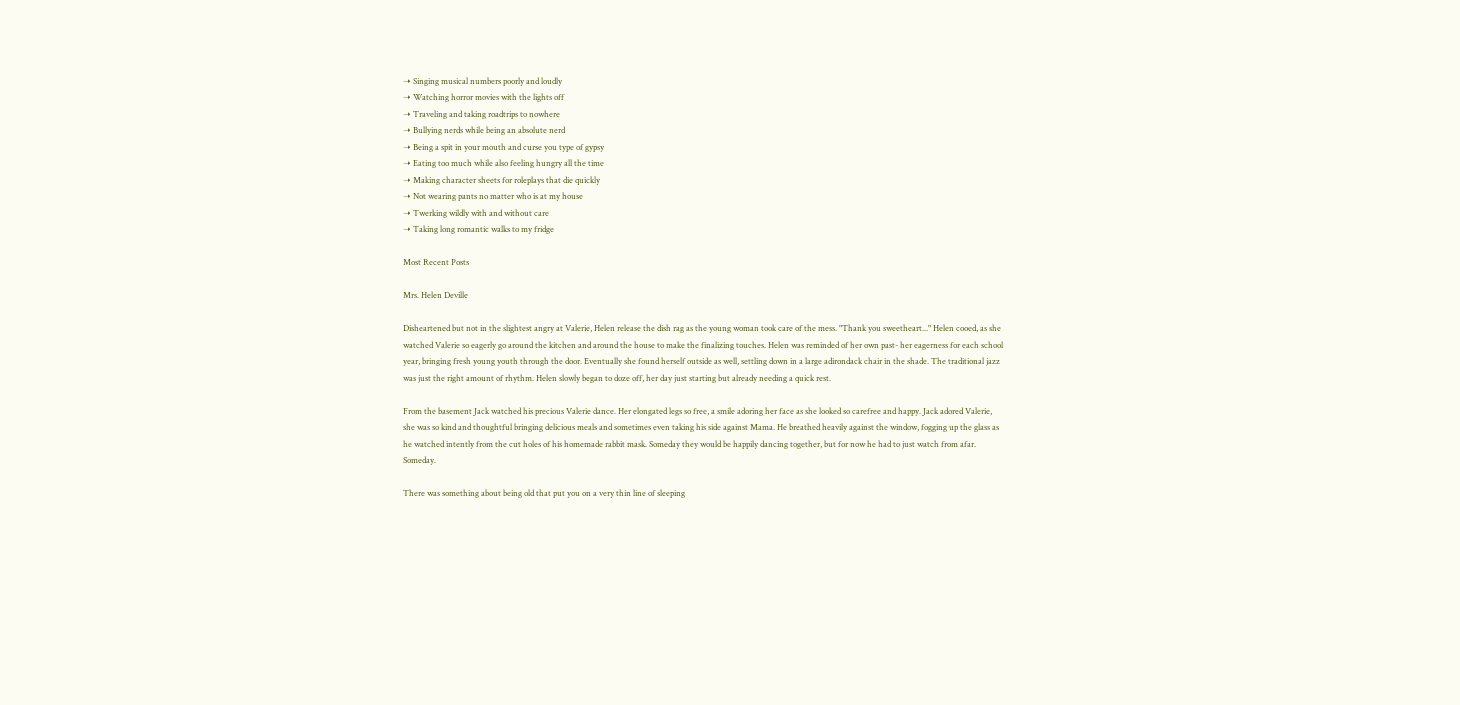➝ Singing musical numbers poorly and loudly
➝ Watching horror movies with the lights off
➝ Traveling and taking roadtrips to nowhere
➝ Bullying nerds while being an absolute nerd
➝ Being a spit in your mouth and curse you type of gypsy
➝ Eating too much while also feeling hungry all the time
➝ Making character sheets for roleplays that die quickly
➝ Not wearing pants no matter who is at my house
➝ Twerking wildly with and without care
➝ Taking long romantic walks to my fridge

Most Recent Posts

Mrs. Helen Deville

Disheartened but not in the slightest angry at Valerie, Helen release the dish rag as the young woman took care of the mess. "Thank you sweetheart..." Helen cooed, as she watched Valerie so eagerly go around the kitchen and around the house to make the finalizing touches. Helen was reminded of her own past- her eagerness for each school year, bringing fresh young youth through the door. Eventually she found herself outside as well, settling down in a large adirondack chair in the shade. The traditional jazz was just the right amount of rhythm. Helen slowly began to doze off, her day just starting but already needing a quick rest.

From the basement Jack watched his precious Valerie dance. Her elongated legs so free, a smile adoring her face as she looked so carefree and happy. Jack adored Valerie, she was so kind and thoughtful bringing delicious meals and sometimes even taking his side against Mama. He breathed heavily against the window, fogging up the glass as he watched intently from the cut holes of his homemade rabbit mask. Someday they would be happily dancing together, but for now he had to just watch from afar. Someday.

There was something about being old that put you on a very thin line of sleeping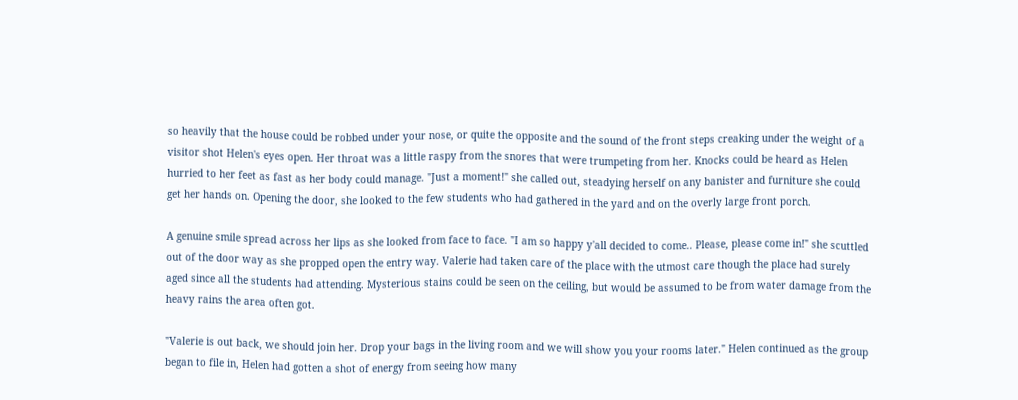so heavily that the house could be robbed under your nose, or quite the opposite and the sound of the front steps creaking under the weight of a visitor shot Helen's eyes open. Her throat was a little raspy from the snores that were trumpeting from her. Knocks could be heard as Helen hurried to her feet as fast as her body could manage. "Just a moment!" she called out, steadying herself on any banister and furniture she could get her hands on. Opening the door, she looked to the few students who had gathered in the yard and on the overly large front porch.

A genuine smile spread across her lips as she looked from face to face. "I am so happy y'all decided to come.. Please, please come in!" she scuttled out of the door way as she propped open the entry way. Valerie had taken care of the place with the utmost care though the place had surely aged since all the students had attending. Mysterious stains could be seen on the ceiling, but would be assumed to be from water damage from the heavy rains the area often got.

"Valerie is out back, we should join her. Drop your bags in the living room and we will show you your rooms later." Helen continued as the group began to file in, Helen had gotten a shot of energy from seeing how many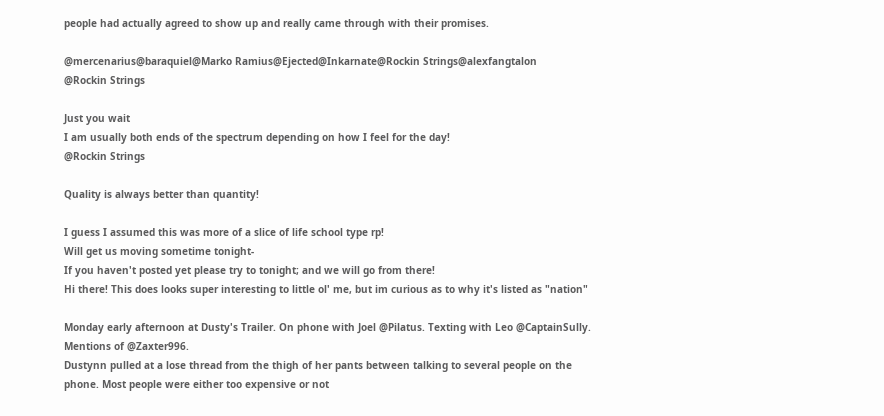people had actually agreed to show up and really came through with their promises.

@mercenarius@baraquiel@Marko Ramius@Ejected@Inkarnate@Rockin Strings@alexfangtalon
@Rockin Strings

Just you wait
I am usually both ends of the spectrum depending on how I feel for the day!
@Rockin Strings

Quality is always better than quantity!

I guess I assumed this was more of a slice of life school type rp!
Will get us moving sometime tonight-
If you haven't posted yet please try to tonight; and we will go from there!
Hi there! This does looks super interesting to little ol' me, but im curious as to why it's listed as "nation"

Monday early afternoon at Dusty's Trailer. On phone with Joel @Pilatus. Texting with Leo @CaptainSully. Mentions of @Zaxter996.
Dustynn pulled at a lose thread from the thigh of her pants between talking to several people on the phone. Most people were either too expensive or not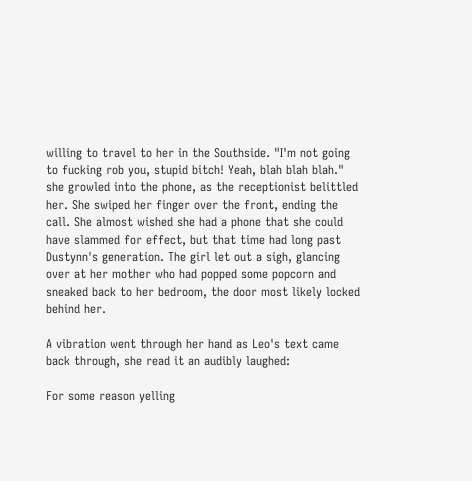willing to travel to her in the Southside. "I'm not going to fucking rob you, stupid bitch! Yeah, blah blah blah." she growled into the phone, as the receptionist belittled her. She swiped her finger over the front, ending the call. She almost wished she had a phone that she could have slammed for effect, but that time had long past Dustynn's generation. The girl let out a sigh, glancing over at her mother who had popped some popcorn and sneaked back to her bedroom, the door most likely locked behind her.

A vibration went through her hand as Leo's text came back through, she read it an audibly laughed:

For some reason yelling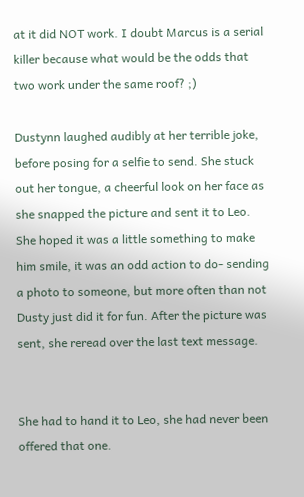at it did NOT work. I doubt Marcus is a serial killer because what would be the odds that two work under the same roof? ;)

Dustynn laughed audibly at her terrible joke, before posing for a selfie to send. She stuck out her tongue, a cheerful look on her face as she snapped the picture and sent it to Leo. She hoped it was a little something to make him smile, it was an odd action to do- sending a photo to someone, but more often than not Dusty just did it for fun. After the picture was sent, she reread over the last text message.


She had to hand it to Leo, she had never been offered that one.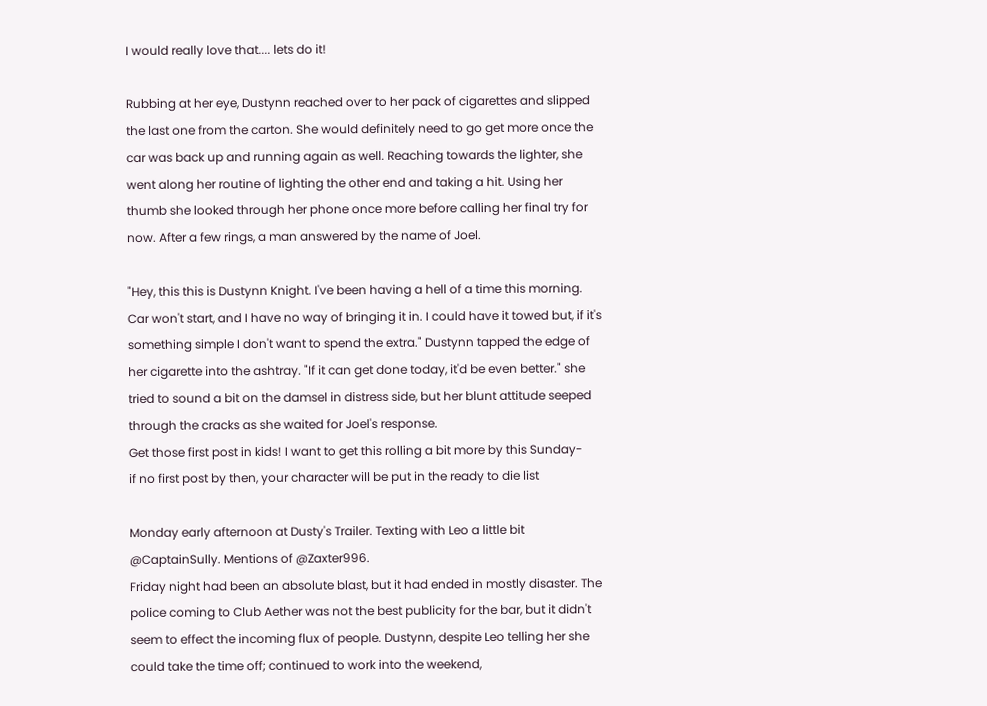I would really love that.... lets do it!

Rubbing at her eye, Dustynn reached over to her pack of cigarettes and slipped the last one from the carton. She would definitely need to go get more once the car was back up and running again as well. Reaching towards the lighter, she went along her routine of lighting the other end and taking a hit. Using her thumb she looked through her phone once more before calling her final try for now. After a few rings, a man answered by the name of Joel.

"Hey, this this is Dustynn Knight. I've been having a hell of a time this morning. Car won't start, and I have no way of bringing it in. I could have it towed but, if it's something simple I don't want to spend the extra." Dustynn tapped the edge of her cigarette into the ashtray. "If it can get done today, it'd be even better." she tried to sound a bit on the damsel in distress side, but her blunt attitude seeped through the cracks as she waited for Joel's response.
Get those first post in kids! I want to get this rolling a bit more by this Sunday-
if no first post by then, your character will be put in the ready to die list

Monday early afternoon at Dusty's Trailer. Texting with Leo a little bit @CaptainSully. Mentions of @Zaxter996.
Friday night had been an absolute blast, but it had ended in mostly disaster. The police coming to Club Aether was not the best publicity for the bar, but it didn't seem to effect the incoming flux of people. Dustynn, despite Leo telling her she could take the time off; continued to work into the weekend,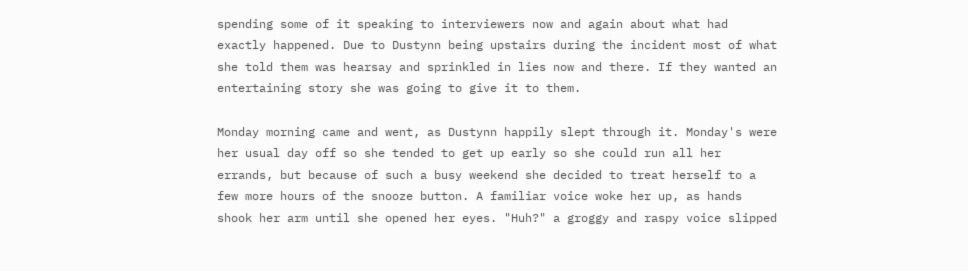spending some of it speaking to interviewers now and again about what had exactly happened. Due to Dustynn being upstairs during the incident most of what she told them was hearsay and sprinkled in lies now and there. If they wanted an entertaining story she was going to give it to them.

Monday morning came and went, as Dustynn happily slept through it. Monday's were her usual day off so she tended to get up early so she could run all her errands, but because of such a busy weekend she decided to treat herself to a few more hours of the snooze button. A familiar voice woke her up, as hands shook her arm until she opened her eyes. "Huh?" a groggy and raspy voice slipped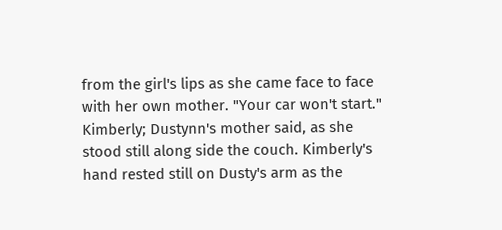from the girl's lips as she came face to face with her own mother. "Your car won't start." Kimberly; Dustynn's mother said, as she stood still along side the couch. Kimberly's hand rested still on Dusty's arm as the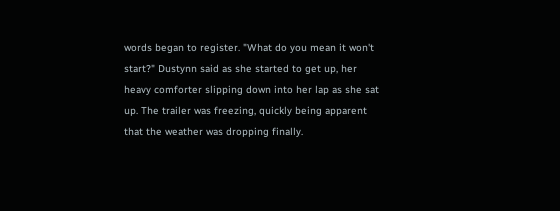words began to register. "What do you mean it won't start?" Dustynn said as she started to get up, her heavy comforter slipping down into her lap as she sat up. The trailer was freezing, quickly being apparent that the weather was dropping finally.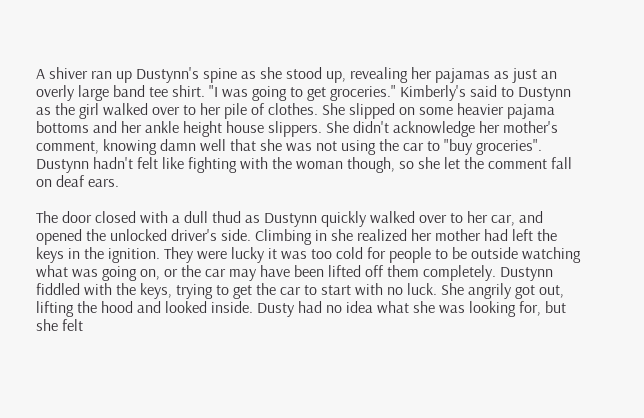A shiver ran up Dustynn's spine as she stood up, revealing her pajamas as just an overly large band tee shirt. "I was going to get groceries." Kimberly's said to Dustynn as the girl walked over to her pile of clothes. She slipped on some heavier pajama bottoms and her ankle height house slippers. She didn't acknowledge her mother's comment, knowing damn well that she was not using the car to "buy groceries". Dustynn hadn't felt like fighting with the woman though, so she let the comment fall on deaf ears.

The door closed with a dull thud as Dustynn quickly walked over to her car, and opened the unlocked driver's side. Climbing in she realized her mother had left the keys in the ignition. They were lucky it was too cold for people to be outside watching what was going on, or the car may have been lifted off them completely. Dustynn fiddled with the keys, trying to get the car to start with no luck. She angrily got out, lifting the hood and looked inside. Dusty had no idea what she was looking for, but she felt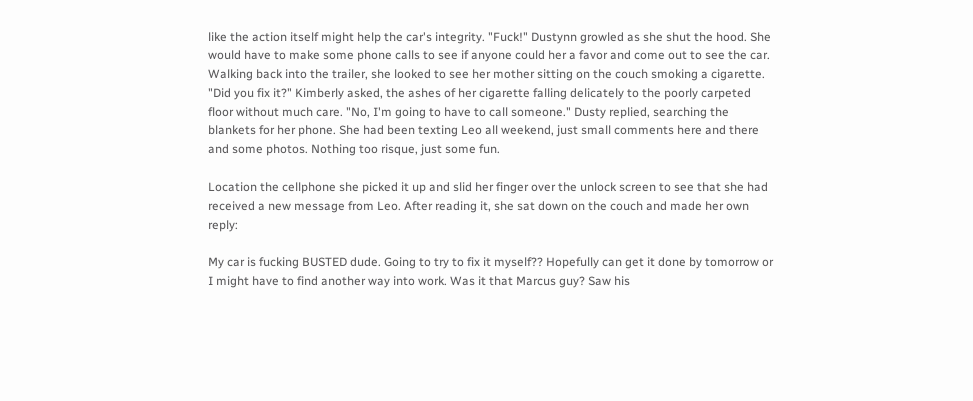like the action itself might help the car's integrity. "Fuck!" Dustynn growled as she shut the hood. She would have to make some phone calls to see if anyone could her a favor and come out to see the car. Walking back into the trailer, she looked to see her mother sitting on the couch smoking a cigarette. "Did you fix it?" Kimberly asked, the ashes of her cigarette falling delicately to the poorly carpeted floor without much care. "No, I'm going to have to call someone." Dusty replied, searching the blankets for her phone. She had been texting Leo all weekend, just small comments here and there and some photos. Nothing too risque, just some fun.

Location the cellphone she picked it up and slid her finger over the unlock screen to see that she had received a new message from Leo. After reading it, she sat down on the couch and made her own reply:

My car is fucking BUSTED dude. Going to try to fix it myself?? Hopefully can get it done by tomorrow or I might have to find another way into work. Was it that Marcus guy? Saw his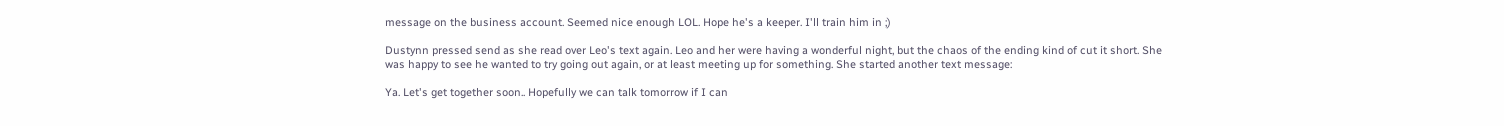message on the business account. Seemed nice enough LOL. Hope he's a keeper. I'll train him in ;)

Dustynn pressed send as she read over Leo's text again. Leo and her were having a wonderful night, but the chaos of the ending kind of cut it short. She was happy to see he wanted to try going out again, or at least meeting up for something. She started another text message:

Ya. Let's get together soon.. Hopefully we can talk tomorrow if I can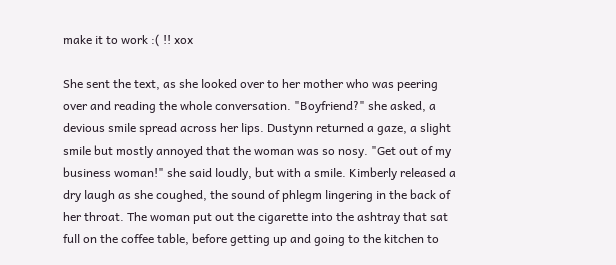make it to work :( !! xox

She sent the text, as she looked over to her mother who was peering over and reading the whole conversation. "Boyfriend?" she asked, a devious smile spread across her lips. Dustynn returned a gaze, a slight smile but mostly annoyed that the woman was so nosy. "Get out of my business woman!" she said loudly, but with a smile. Kimberly released a dry laugh as she coughed, the sound of phlegm lingering in the back of her throat. The woman put out the cigarette into the ashtray that sat full on the coffee table, before getting up and going to the kitchen to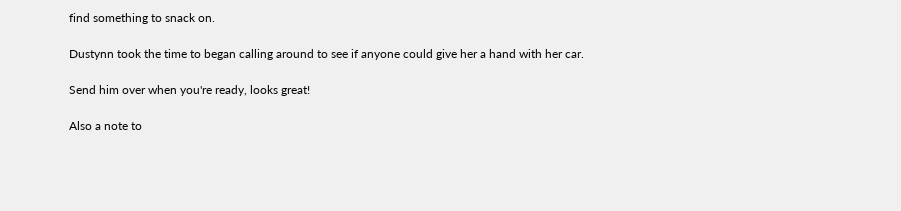find something to snack on.

Dustynn took the time to began calling around to see if anyone could give her a hand with her car.

Send him over when you're ready, looks great!

Also a note to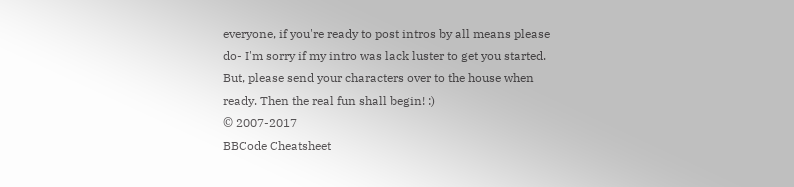everyone, if you're ready to post intros by all means please do- I'm sorry if my intro was lack luster to get you started. But, please send your characters over to the house when ready. Then the real fun shall begin! :)
© 2007-2017
BBCode Cheatsheet